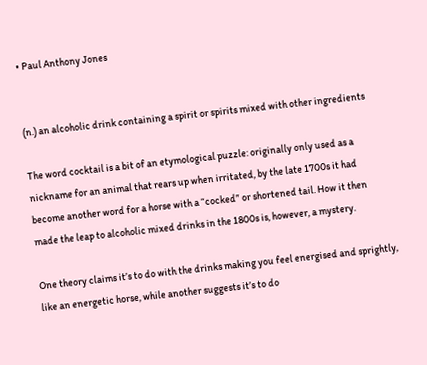• Paul Anthony Jones


(n.) an alcoholic drink containing a spirit or spirits mixed with other ingredients

The word cocktail is a bit of an etymological puzzle: originally only used as a nickname for an animal that rears up when irritated, by the late 1700s it had become another word for a horse with a “cocked” or shortened tail. How it then made the leap to alcoholic mixed drinks in the 1800s is, however, a mystery.

One theory claims it’s to do with the drinks making you feel energised and sprightly, like an energetic horse, while another suggests it’s to do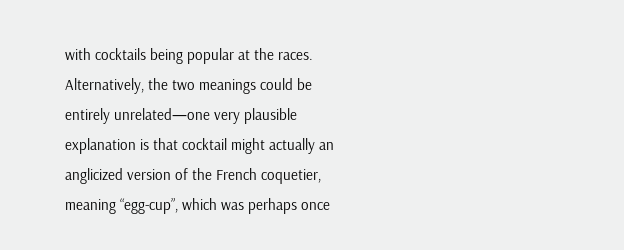with cocktails being popular at the races. Alternatively, the two meanings could be entirely unrelated—one very plausible explanation is that cocktail might actually an anglicized version of the French coquetier, meaning “egg-cup”, which was perhaps once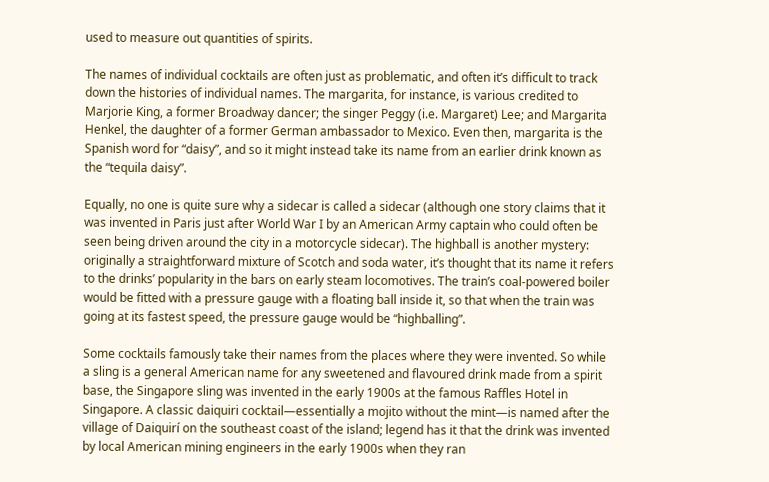used to measure out quantities of spirits.

The names of individual cocktails are often just as problematic, and often it’s difficult to track down the histories of individual names. The margarita, for instance, is various credited to Marjorie King, a former Broadway dancer; the singer Peggy (i.e. Margaret) Lee; and Margarita Henkel, the daughter of a former German ambassador to Mexico. Even then, margarita is the Spanish word for “daisy”, and so it might instead take its name from an earlier drink known as the “tequila daisy”.

Equally, no one is quite sure why a sidecar is called a sidecar (although one story claims that it was invented in Paris just after World War I by an American Army captain who could often be seen being driven around the city in a motorcycle sidecar). The highball is another mystery: originally a straightforward mixture of Scotch and soda water, it’s thought that its name it refers to the drinks’ popularity in the bars on early steam locomotives. The train’s coal-powered boiler would be fitted with a pressure gauge with a floating ball inside it, so that when the train was going at its fastest speed, the pressure gauge would be “highballing”.

Some cocktails famously take their names from the places where they were invented. So while a sling is a general American name for any sweetened and flavoured drink made from a spirit base, the Singapore sling was invented in the early 1900s at the famous Raffles Hotel in Singapore. A classic daiquiri cocktail—essentially a mojito without the mint—is named after the village of Daiquirí on the southeast coast of the island; legend has it that the drink was invented by local American mining engineers in the early 1900s when they ran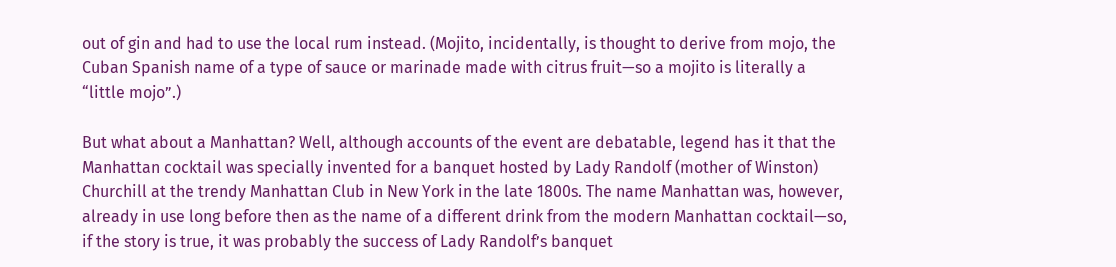out of gin and had to use the local rum instead. (Mojito, incidentally, is thought to derive from mojo, the Cuban Spanish name of a type of sauce or marinade made with citrus fruit—so a mojito is literally a “little mojo”.)

But what about a Manhattan? Well, although accounts of the event are debatable, legend has it that the Manhattan cocktail was specially invented for a banquet hosted by Lady Randolf (mother of Winston) Churchill at the trendy Manhattan Club in New York in the late 1800s. The name Manhattan was, however, already in use long before then as the name of a different drink from the modern Manhattan cocktail—so, if the story is true, it was probably the success of Lady Randolf’s banquet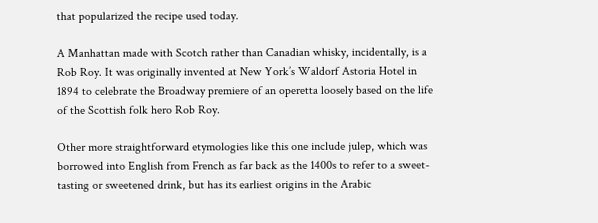that popularized the recipe used today.

A Manhattan made with Scotch rather than Canadian whisky, incidentally, is a Rob Roy. It was originally invented at New York’s Waldorf Astoria Hotel in 1894 to celebrate the Broadway premiere of an operetta loosely based on the life of the Scottish folk hero Rob Roy.

Other more straightforward etymologies like this one include julep, which was borrowed into English from French as far back as the 1400s to refer to a sweet-tasting or sweetened drink, but has its earliest origins in the Arabic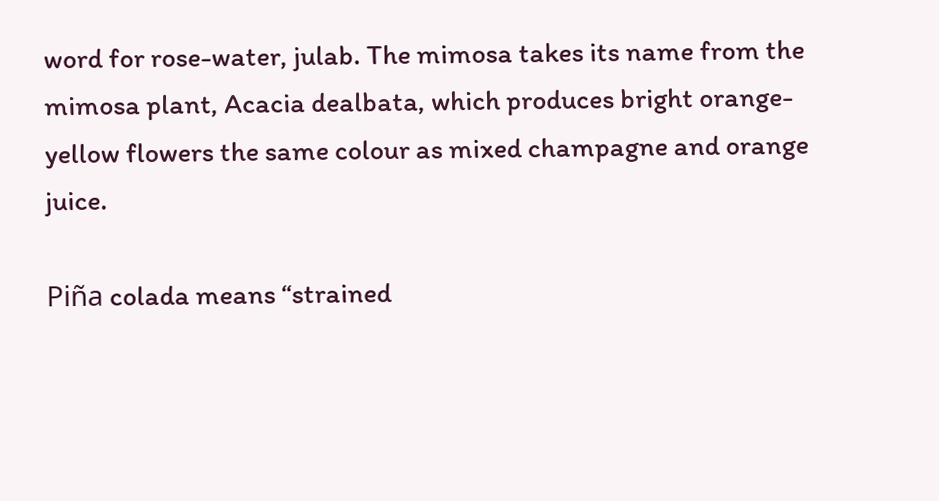word for rose-water, julab. The mimosa takes its name from the mimosa plant, Acacia dealbata, which produces bright orange-yellow flowers the same colour as mixed champagne and orange juice.

Piña colada means “strained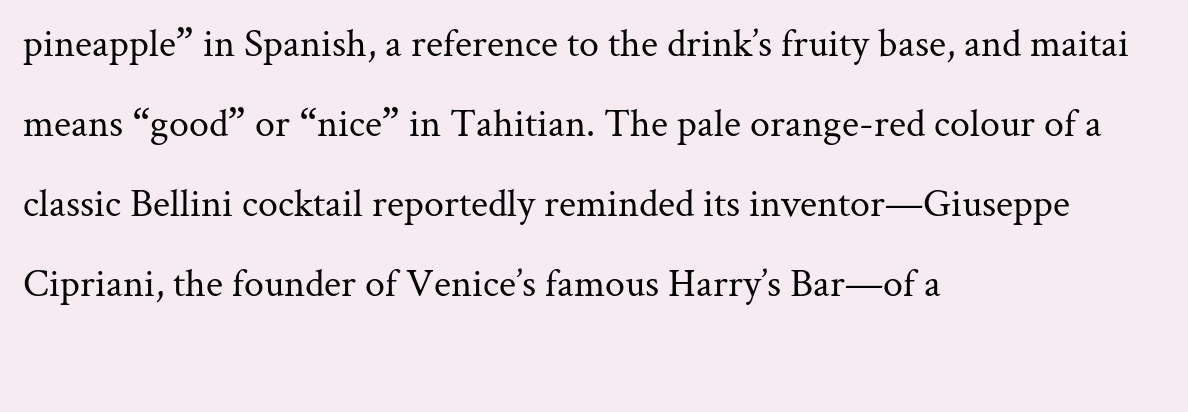pineapple” in Spanish, a reference to the drink’s fruity base, and maitai means “good” or “nice” in Tahitian. The pale orange-red colour of a classic Bellini cocktail reportedly reminded its inventor—Giuseppe Cipriani, the founder of Venice’s famous Harry’s Bar—of a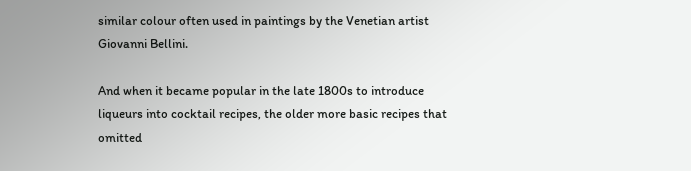similar colour often used in paintings by the Venetian artist Giovanni Bellini.

And when it became popular in the late 1800s to introduce liqueurs into cocktail recipes, the older more basic recipes that omitted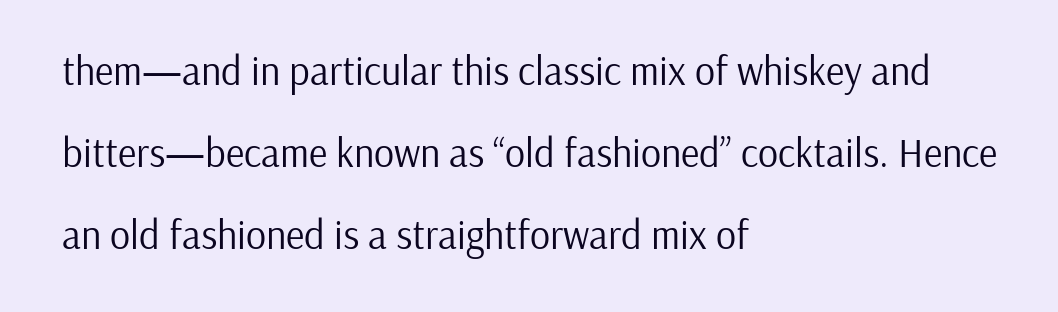them—and in particular this classic mix of whiskey and bitters—became known as “old fashioned” cocktails. Hence an old fashioned is a straightforward mix of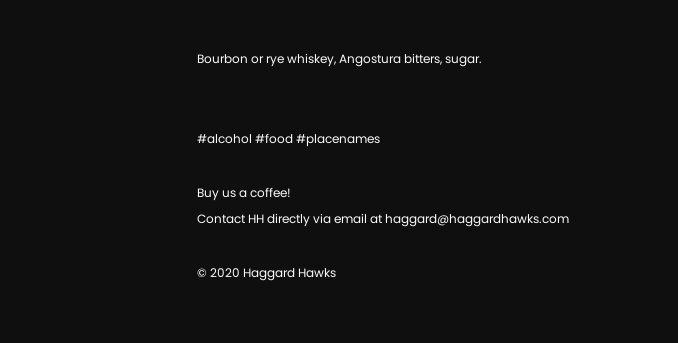Bourbon or rye whiskey, Angostura bitters, sugar.


#alcohol #food #placenames

Buy us a coffee!
Contact HH directly via email at haggard@haggardhawks.com

© 2020 Haggard Hawks